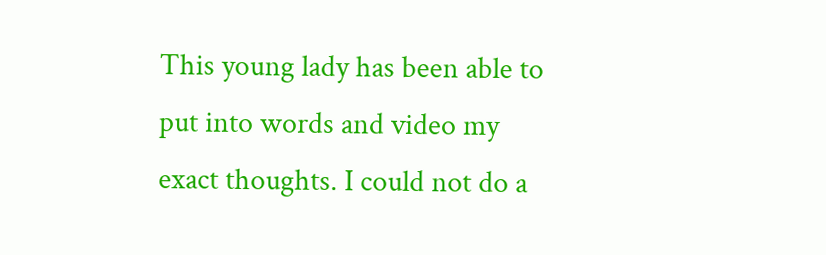This young lady has been able to put into words and video my exact thoughts. I could not do a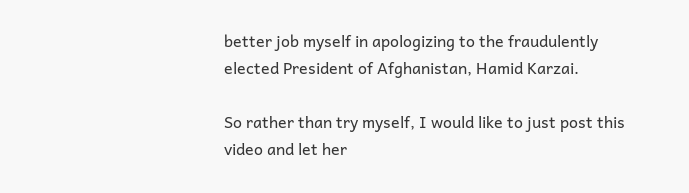better job myself in apologizing to the fraudulently elected President of Afghanistan, Hamid Karzai.

So rather than try myself, I would like to just post this video and let her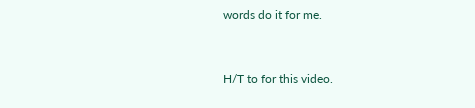words do it for me.


H/T to for this video.